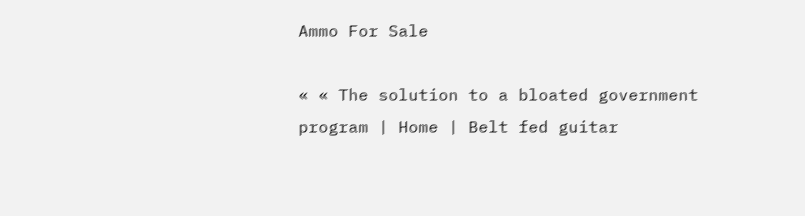Ammo For Sale

« « The solution to a bloated government program | Home | Belt fed guitar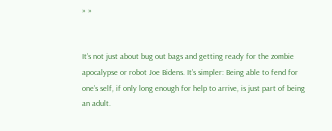» »


It’s not just about bug out bags and getting ready for the zombie apocalypse or robot Joe Bidens. It’s simpler: Being able to fend for one’s self, if only long enough for help to arrive, is just part of being an adult.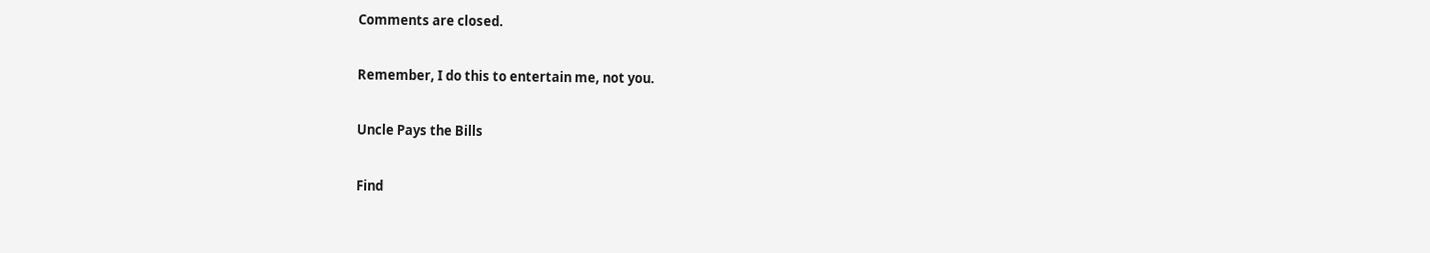Comments are closed.

Remember, I do this to entertain me, not you.

Uncle Pays the Bills

Find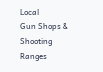Local
Gun Shops & Shooting Ranges